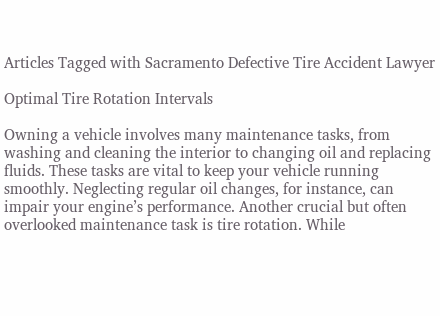Articles Tagged with Sacramento Defective Tire Accident Lawyer

Optimal Tire Rotation Intervals

Owning a vehicle involves many maintenance tasks, from washing and cleaning the interior to changing oil and replacing fluids. These tasks are vital to keep your vehicle running smoothly. Neglecting regular oil changes, for instance, can impair your engine’s performance. Another crucial but often overlooked maintenance task is tire rotation. While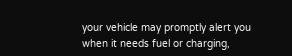your vehicle may promptly alert you when it needs fuel or charging,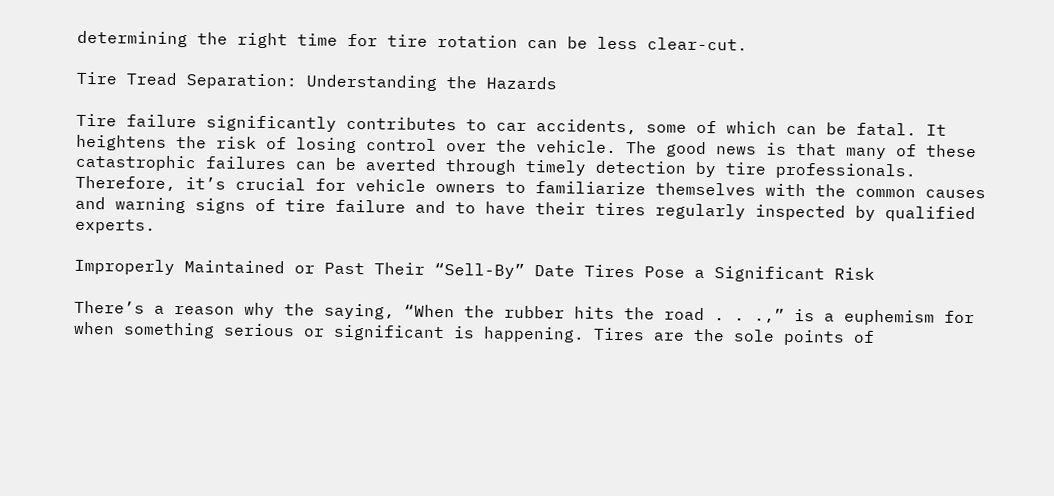determining the right time for tire rotation can be less clear-cut.

Tire Tread Separation: Understanding the Hazards

Tire failure significantly contributes to car accidents, some of which can be fatal. It heightens the risk of losing control over the vehicle. The good news is that many of these catastrophic failures can be averted through timely detection by tire professionals. Therefore, it’s crucial for vehicle owners to familiarize themselves with the common causes and warning signs of tire failure and to have their tires regularly inspected by qualified experts.

Improperly Maintained or Past Their “Sell-By” Date Tires Pose a Significant Risk

There’s a reason why the saying, “When the rubber hits the road . . .,” is a euphemism for when something serious or significant is happening. Tires are the sole points of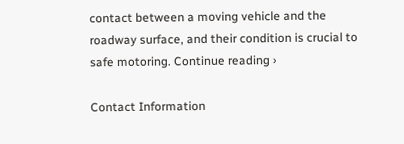contact between a moving vehicle and the roadway surface, and their condition is crucial to safe motoring. Continue reading ›

Contact Information